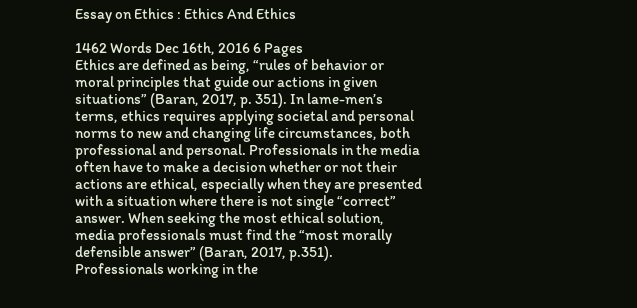Essay on Ethics : Ethics And Ethics

1462 Words Dec 16th, 2016 6 Pages
Ethics are defined as being, “rules of behavior or moral principles that guide our actions in given situations” (Baran, 2017, p. 351). In lame-men’s terms, ethics requires applying societal and personal norms to new and changing life circumstances, both professional and personal. Professionals in the media often have to make a decision whether or not their actions are ethical, especially when they are presented with a situation where there is not single “correct” answer. When seeking the most ethical solution, media professionals must find the “most morally defensible answer” (Baran, 2017, p.351). Professionals working in the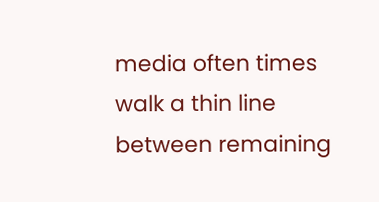media often times walk a thin line between remaining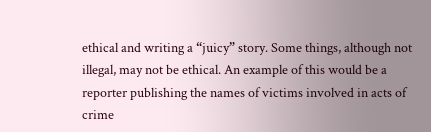ethical and writing a “juicy” story. Some things, although not illegal, may not be ethical. An example of this would be a reporter publishing the names of victims involved in acts of crime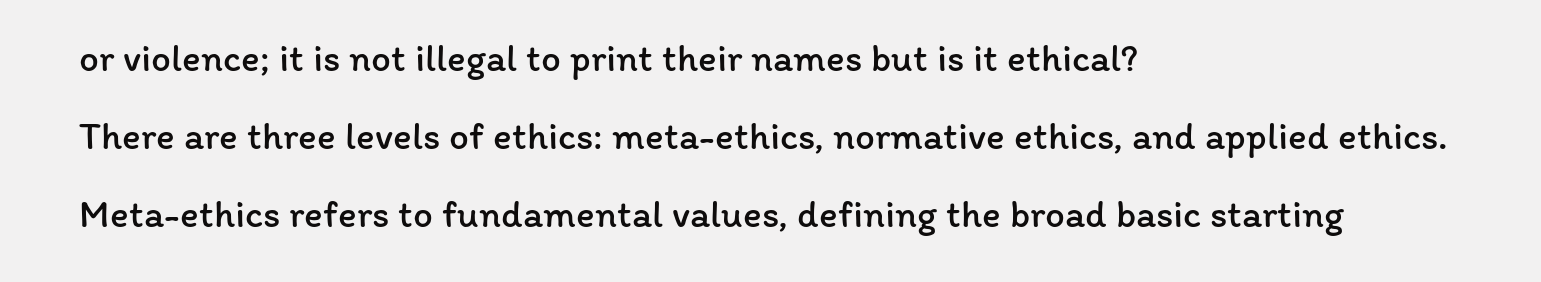or violence; it is not illegal to print their names but is it ethical?
There are three levels of ethics: meta-ethics, normative ethics, and applied ethics. Meta-ethics refers to fundamental values, defining the broad basic starting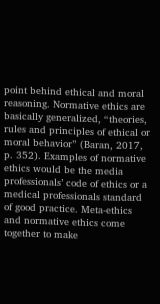point behind ethical and moral reasoning. Normative ethics are basically generalized, “theories, rules and principles of ethical or moral behavior” (Baran, 2017, p. 352). Examples of normative ethics would be the media professionals’ code of ethics or a medical professionals standard of good practice. Meta-ethics and normative ethics come together to make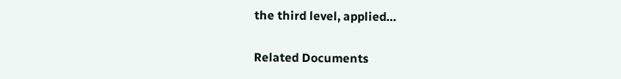the third level, applied…

Related Documents